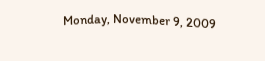Monday, November 9, 2009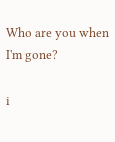Who are you when I'm gone?

i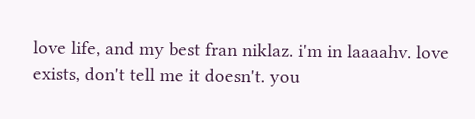love life, and my best fran niklaz. i'm in laaaahv. love exists, don't tell me it doesn't. you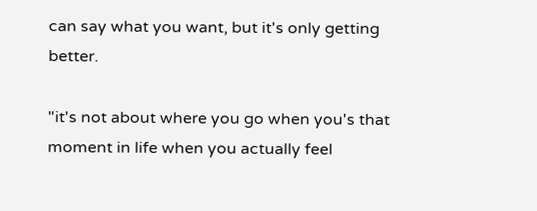can say what you want, but it's only getting better.

"it's not about where you go when you's that moment in life when you actually feel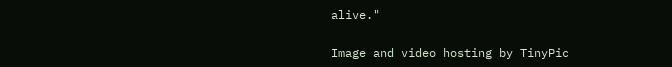alive."

Image and video hosting by TinyPic